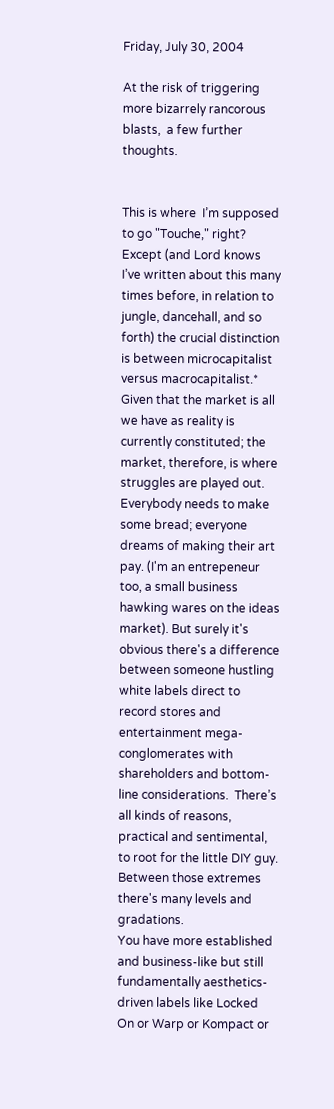Friday, July 30, 2004

At the risk of triggering more bizarrely rancorous blasts,  a few further thoughts.


This is where  I’m supposed to go "Touche," right? Except (and Lord knows I’ve written about this many times before, in relation to jungle, dancehall, and so forth) the crucial distinction is between microcapitalist versus macrocapitalist.* Given that the market is all we have as reality is currently constituted; the market, therefore, is where struggles are played out. Everybody needs to make some bread; everyone dreams of making their art pay. (I'm an entrepeneur too, a small business hawking wares on the ideas market). But surely it's obvious there's a difference between someone hustling white labels direct to record stores and entertainment mega-conglomerates with shareholders and bottom-line considerations.  There’s all kinds of reasons, practical and sentimental, to root for the little DIY guy. Between those extremes there's many levels and gradations.
You have more established and business-like but still fundamentally aesthetics-driven labels like Locked On or Warp or Kompact or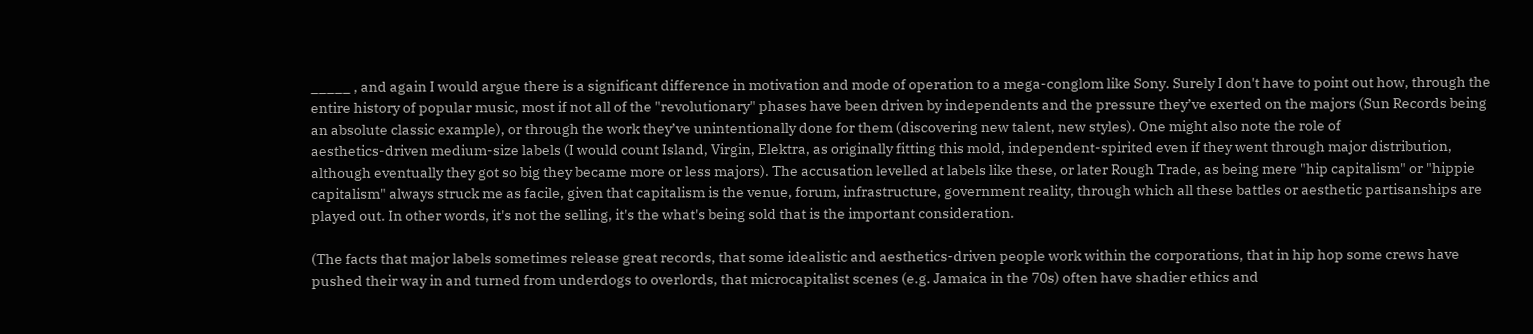_____ , and again I would argue there is a significant difference in motivation and mode of operation to a mega-conglom like Sony. Surely I don't have to point out how, through the entire history of popular music, most if not all of the "revolutionary" phases have been driven by independents and the pressure they’ve exerted on the majors (Sun Records being an absolute classic example), or through the work they’ve unintentionally done for them (discovering new talent, new styles). One might also note the role of
aesthetics-driven medium-size labels (I would count Island, Virgin, Elektra, as originally fitting this mold, independent-spirited even if they went through major distribution, although eventually they got so big they became more or less majors). The accusation levelled at labels like these, or later Rough Trade, as being mere "hip capitalism" or "hippie capitalism" always struck me as facile, given that capitalism is the venue, forum, infrastructure, government reality, through which all these battles or aesthetic partisanships are played out. In other words, it's not the selling, it's the what's being sold that is the important consideration.

(The facts that major labels sometimes release great records, that some idealistic and aesthetics-driven people work within the corporations, that in hip hop some crews have pushed their way in and turned from underdogs to overlords, that microcapitalist scenes (e.g. Jamaica in the 70s) often have shadier ethics and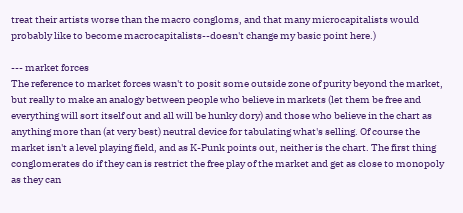treat their artists worse than the macro congloms, and that many microcapitalists would probably like to become macrocapitalists--doesn't change my basic point here.)

--- market forces
The reference to market forces wasn't to posit some outside zone of purity beyond the market, but really to make an analogy between people who believe in markets (let them be free and everything will sort itself out and all will be hunky dory) and those who believe in the chart as anything more than (at very best) neutral device for tabulating what's selling. Of course the market isn't a level playing field, and as K-Punk points out, neither is the chart. The first thing conglomerates do if they can is restrict the free play of the market and get as close to monopoly as they can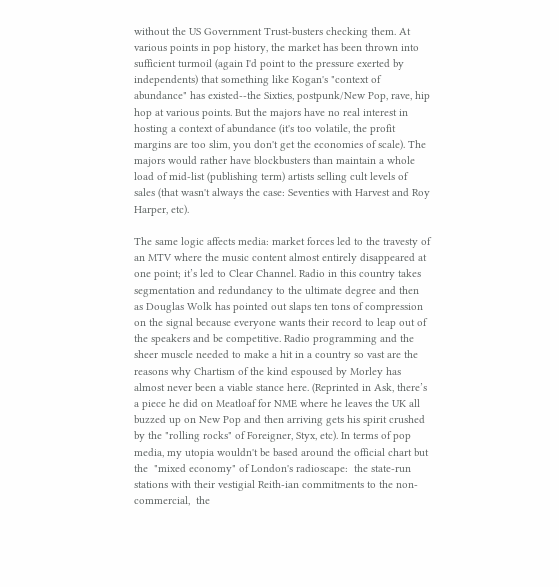without the US Government Trust-busters checking them. At various points in pop history, the market has been thrown into sufficient turmoil (again I'd point to the pressure exerted by independents) that something like Kogan's "context of abundance" has existed--the Sixties, postpunk/New Pop, rave, hip hop at various points. But the majors have no real interest in hosting a context of abundance (it's too volatile, the profit margins are too slim, you don't get the economies of scale). The majors would rather have blockbusters than maintain a whole load of mid-list (publishing term) artists selling cult levels of sales (that wasn't always the case: Seventies with Harvest and Roy Harper, etc).

The same logic affects media: market forces led to the travesty of an MTV where the music content almost entirely disappeared at one point; it’s led to Clear Channel. Radio in this country takes segmentation and redundancy to the ultimate degree and then as Douglas Wolk has pointed out slaps ten tons of compression on the signal because everyone wants their record to leap out of the speakers and be competitive. Radio programming and the sheer muscle needed to make a hit in a country so vast are the reasons why Chartism of the kind espoused by Morley has almost never been a viable stance here. (Reprinted in Ask, there’s a piece he did on Meatloaf for NME where he leaves the UK all buzzed up on New Pop and then arriving gets his spirit crushed by the "rolling rocks" of Foreigner, Styx, etc). In terms of pop media, my utopia wouldn't be based around the official chart but the  "mixed economy" of London's radioscape:  the state-run stations with their vestigial Reith-ian commitments to the non-commercial,  the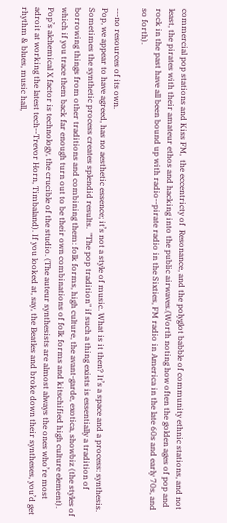commercial pop stations and Kiss FM,  the eccentricty of  Resonance, and the polyglot babble of community ethnic stations, and not least, the pirates with their amateur ethos and hacking into the public airwaves.(Worth noting how often the golden ages of pop and rock in the past have all been bound up with radio--pirate radio in the Sixties, FM radio in America in the late 60s and early 70s, and so forth).

---no resources of its own.
Pop, we appear to have agreed, has no aesthetic essence; it’s not a style of music. What is it then? It’s a space and a process: synthesis. Sometimes the synthetic process creates splendid results.  "The pop tradition" if such a thing exists is essentially a tradition of borrowing things from other traditions and combining them: folk forms, high culture, the avant-garde, exotica, showbiz (the styles of which if you trace them back far enough turn out to be their own combinations of folk forms and kitschified high culture element). Pop’s alchemical X factor is technology, the crucible of the studio. (The auteur synthesists are almost always the ones who’re most adroit at working the latest tech--Trevor Horn, Timbaland). If you looked at, say, the Beatles and broke down their syntheses, you’d get rhythm & blues, music hall,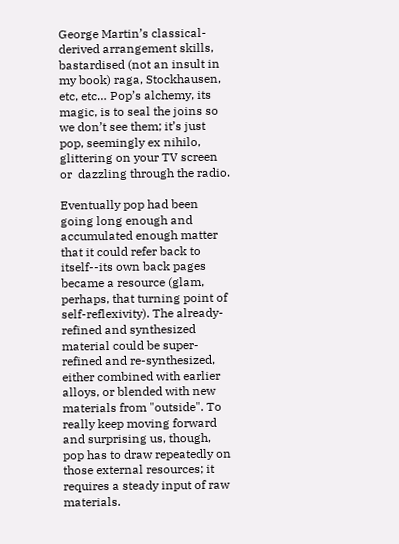George Martin’s classical-derived arrangement skills, bastardised (not an insult in my book) raga, Stockhausen, etc, etc… Pop’s alchemy, its magic, is to seal the joins so we don’t see them; it’s just pop, seemingly ex nihilo, glittering on your TV screen or  dazzling through the radio.

Eventually pop had been going long enough and accumulated enough matter that it could refer back to itself--its own back pages became a resource (glam, perhaps, that turning point of self-reflexivity). The already-refined and synthesized material could be super-refined and re-synthesized, either combined with earlier alloys, or blended with new materials from "outside". To really keep moving forward and surprising us, though, pop has to draw repeatedly on those external resources; it requires a steady input of raw materials.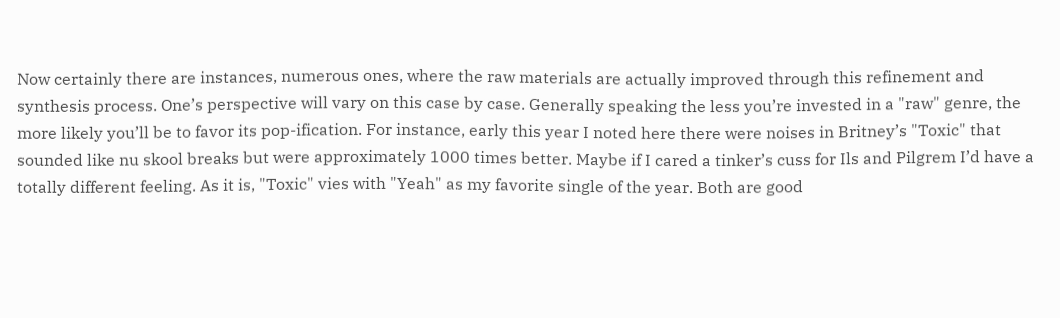Now certainly there are instances, numerous ones, where the raw materials are actually improved through this refinement and synthesis process. One’s perspective will vary on this case by case. Generally speaking the less you’re invested in a "raw" genre, the more likely you’ll be to favor its pop-ification. For instance, early this year I noted here there were noises in Britney’s "Toxic" that sounded like nu skool breaks but were approximately 1000 times better. Maybe if I cared a tinker’s cuss for Ils and Pilgrem I’d have a totally different feeling. As it is, "Toxic" vies with "Yeah" as my favorite single of the year. Both are good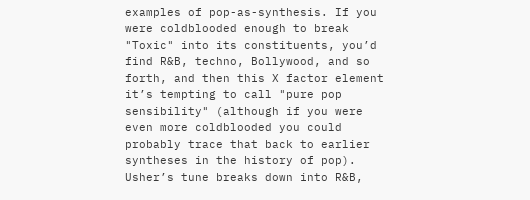examples of pop-as-synthesis. If you were coldblooded enough to break "Toxic" into its constituents, you’d find R&B, techno, Bollywood, and so forth, and then this X factor element it’s tempting to call "pure pop sensibility" (although if you were even more coldblooded you could probably trace that back to earlier syntheses in the history of pop). Usher’s tune breaks down into R&B,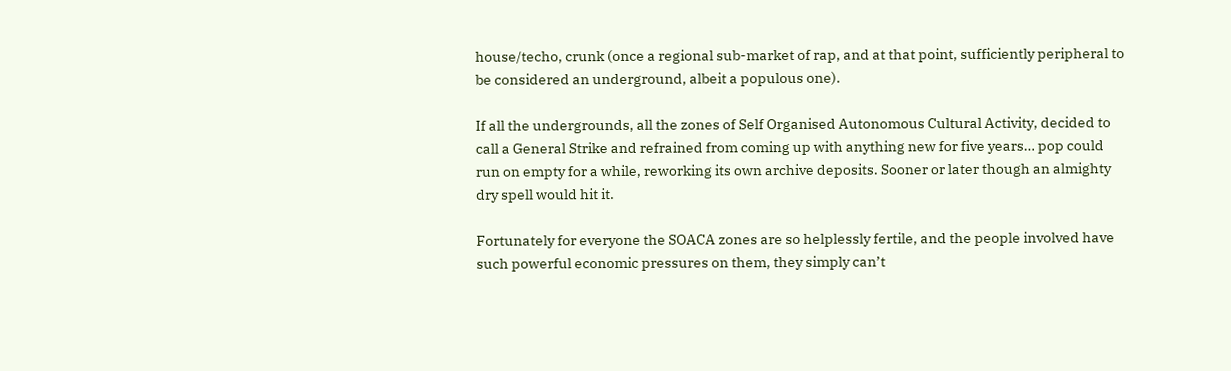house/techo, crunk (once a regional sub-market of rap, and at that point, sufficiently peripheral to be considered an underground, albeit a populous one).

If all the undergrounds, all the zones of Self Organised Autonomous Cultural Activity, decided to call a General Strike and refrained from coming up with anything new for five years… pop could run on empty for a while, reworking its own archive deposits. Sooner or later though an almighty dry spell would hit it.

Fortunately for everyone the SOACA zones are so helplessly fertile, and the people involved have such powerful economic pressures on them, they simply can’t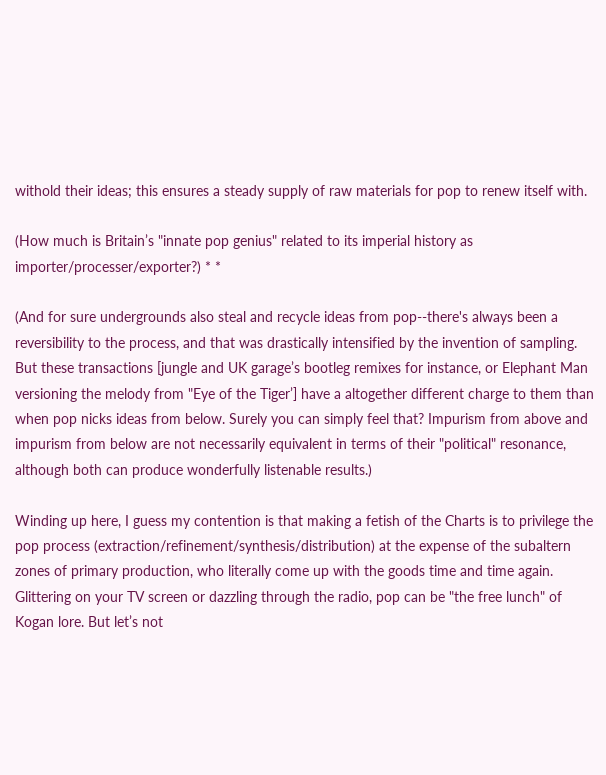withold their ideas; this ensures a steady supply of raw materials for pop to renew itself with.

(How much is Britain’s "innate pop genius" related to its imperial history as importer/processer/exporter?) * *

(And for sure undergrounds also steal and recycle ideas from pop--there's always been a reversibility to the process, and that was drastically intensified by the invention of sampling. But these transactions [jungle and UK garage’s bootleg remixes for instance, or Elephant Man versioning the melody from "Eye of the Tiger’] have a altogether different charge to them than when pop nicks ideas from below. Surely you can simply feel that? Impurism from above and impurism from below are not necessarily equivalent in terms of their "political" resonance,  although both can produce wonderfully listenable results.)

Winding up here, I guess my contention is that making a fetish of the Charts is to privilege the pop process (extraction/refinement/synthesis/distribution) at the expense of the subaltern zones of primary production, who literally come up with the goods time and time again. Glittering on your TV screen or dazzling through the radio, pop can be "the free lunch" of Kogan lore. But let’s not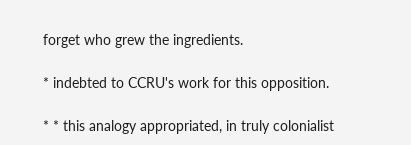forget who grew the ingredients.

* indebted to CCRU's work for this opposition.

* * this analogy appropriated, in truly colonialist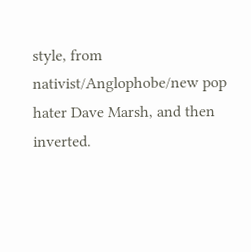style, from nativist/Anglophobe/new pop hater Dave Marsh, and then inverted.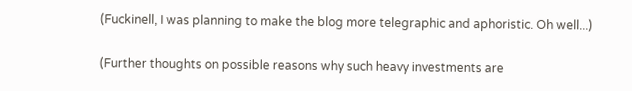(Fuckinell, I was planning to make the blog more telegraphic and aphoristic. Oh well...)

(Further thoughts on possible reasons why such heavy investments are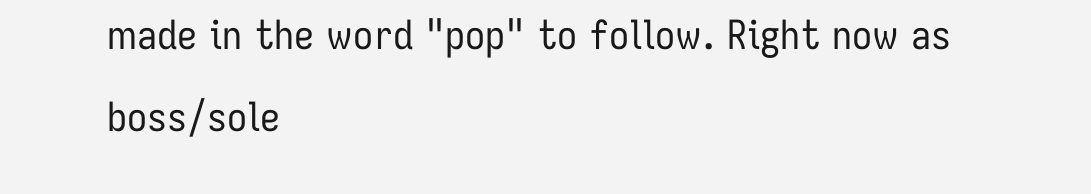made in the word "pop" to follow. Right now as boss/sole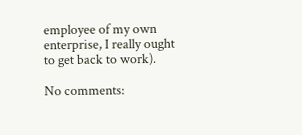employee of my own enterprise, I really ought to get back to work).

No comments: